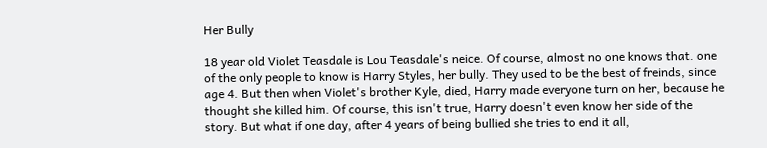Her Bully

18 year old Violet Teasdale is Lou Teasdale's neice. Of course, almost no one knows that. one of the only people to know is Harry Styles, her bully. They used to be the best of freinds, since age 4. But then when Violet's brother Kyle, died, Harry made everyone turn on her, because he thought she killed him. Of course, this isn't true, Harry doesn't even know her side of the story. But what if one day, after 4 years of being bullied she tries to end it all,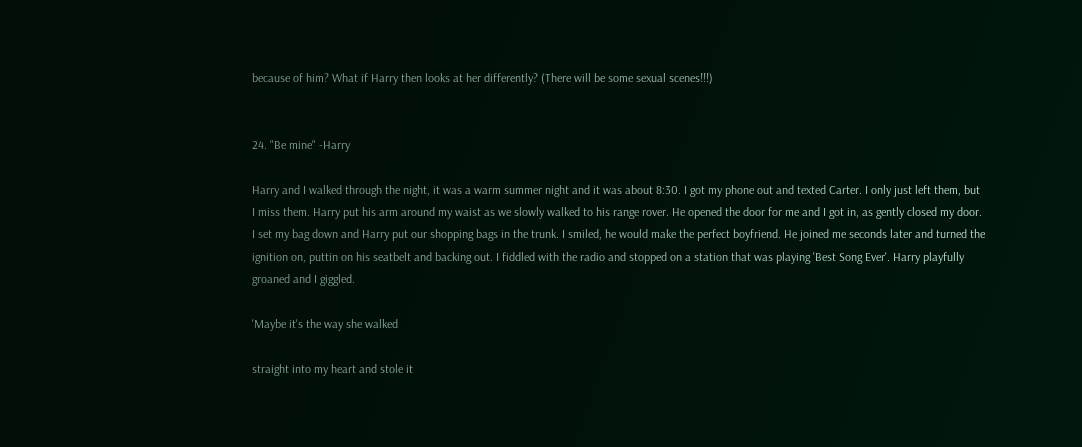because of him? What if Harry then looks at her differently? (There will be some sexual scenes!!!)


24. "Be mine" -Harry

Harry and I walked through the night, it was a warm summer night and it was about 8:30. I got my phone out and texted Carter. I only just left them, but I miss them. Harry put his arm around my waist as we slowly walked to his range rover. He opened the door for me and I got in, as gently closed my door. I set my bag down and Harry put our shopping bags in the trunk. I smiled, he would make the perfect boyfriend. He joined me seconds later and turned the ignition on, puttin on his seatbelt and backing out. I fiddled with the radio and stopped on a station that was playing 'Best Song Ever'. Harry playfully groaned and I giggled.

'Maybe it's the way she walked

straight into my heart and stole it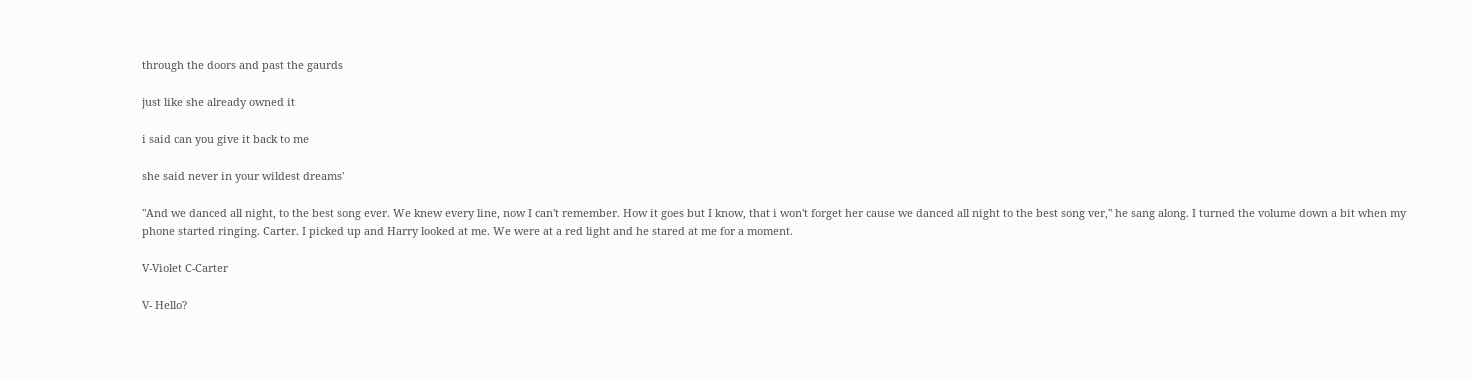through the doors and past the gaurds

just like she already owned it

i said can you give it back to me

she said never in your wildest dreams'

"And we danced all night, to the best song ever. We knew every line, now I can't remember. How it goes but I know, that i won't forget her cause we danced all night to the best song ver," he sang along. I turned the volume down a bit when my phone started ringing. Carter. I picked up and Harry looked at me. We were at a red light and he stared at me for a moment.

V-Violet C-Carter

V- Hello?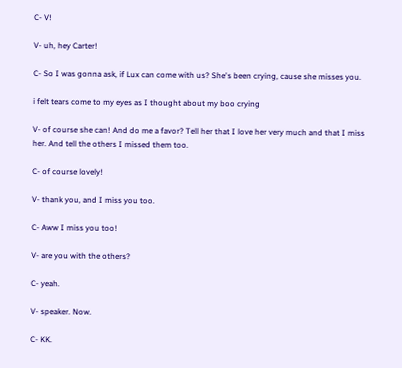C- V!

V- uh, hey Carter!

C- So I was gonna ask, if Lux can come with us? She's been crying, cause she misses you.

i felt tears come to my eyes as I thought about my boo crying

V- of course she can! And do me a favor? Tell her that I love her very much and that I miss her. And tell the others I missed them too.

C- of course lovely!

V- thank you, and I miss you too.

C- Aww I miss you too!

V- are you with the others?

C- yeah.

V- speaker. Now.

C- KK.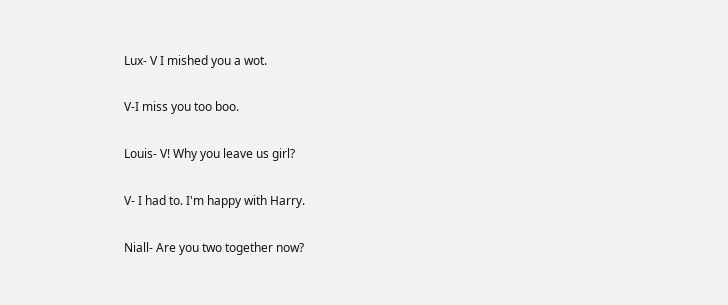Lux- V I mished you a wot.

V-I miss you too boo.

Louis- V! Why you leave us girl?

V- I had to. I'm happy with Harry.

Niall- Are you two together now?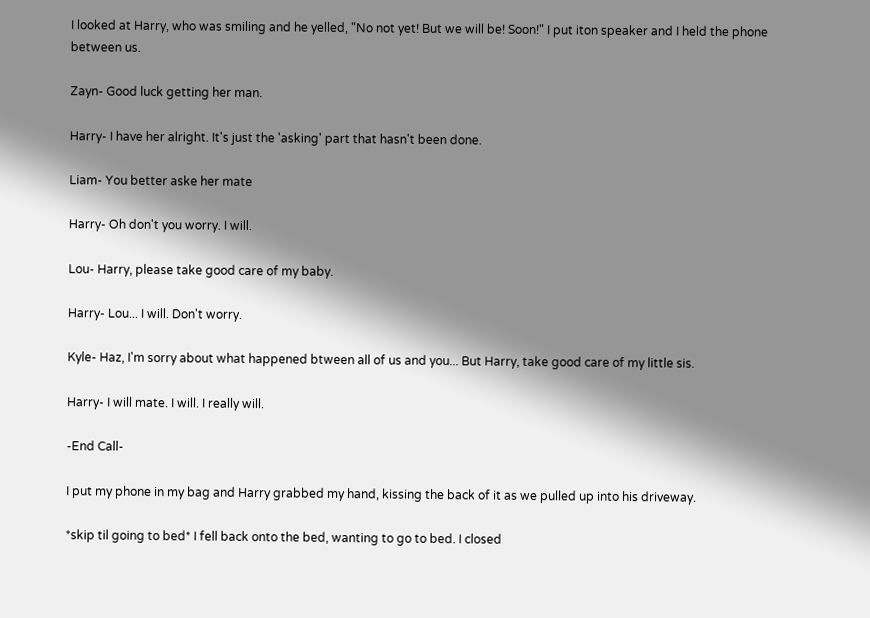I looked at Harry, who was smiling and he yelled, "No not yet! But we will be! Soon!" I put iton speaker and I held the phone between us.

Zayn- Good luck getting her man.

Harry- I have her alright. It's just the 'asking' part that hasn't been done.

Liam- You better aske her mate

Harry- Oh don't you worry. I will.

Lou- Harry, please take good care of my baby.

Harry- Lou... I will. Don't worry.

Kyle- Haz, I'm sorry about what happened btween all of us and you... But Harry, take good care of my little sis.

Harry- I will mate. I will. I really will.

-End Call-

I put my phone in my bag and Harry grabbed my hand, kissing the back of it as we pulled up into his driveway.

*skip til going to bed* I fell back onto the bed, wanting to go to bed. I closed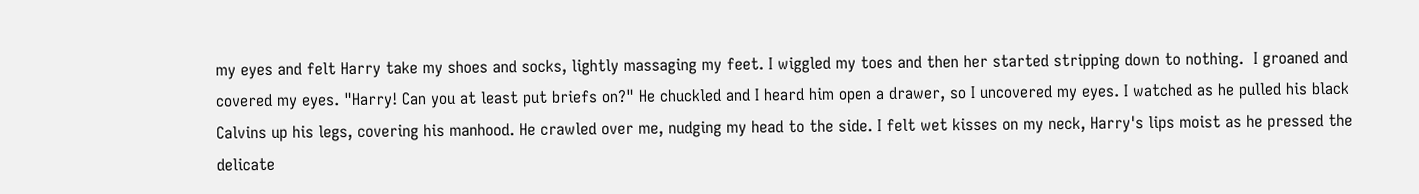my eyes and felt Harry take my shoes and socks, lightly massaging my feet. I wiggled my toes and then her started stripping down to nothing.  I groaned and covered my eyes. "Harry! Can you at least put briefs on?" He chuckled and I heard him open a drawer, so I uncovered my eyes. I watched as he pulled his black Calvins up his legs, covering his manhood. He crawled over me, nudging my head to the side. I felt wet kisses on my neck, Harry's lips moist as he pressed the delicate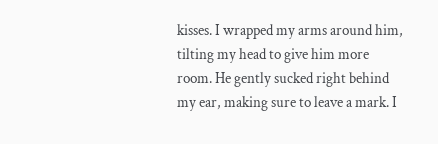kisses. I wrapped my arms around him, tilting my head to give him more room. He gently sucked right behind my ear, making sure to leave a mark. I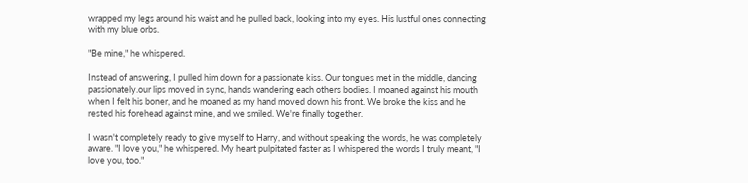wrapped my legs around his waist and he pulled back, looking into my eyes. His lustful ones connecting with my blue orbs.

"Be mine," he whispered.

Instead of answering, I pulled him down for a passionate kiss. Our tongues met in the middle, dancing passionately.our lips moved in sync, hands wandering each others bodies. I moaned against his mouth when I felt his boner, and he moaned as my hand moved down his front. We broke the kiss and he rested his forehead against mine, and we smiled. We're finally together.

I wasn't completely ready to give myself to Harry, and without speaking the words, he was completely aware. "I love you," he whispered. My heart pulpitated faster as I whispered the words I truly meant, "I love you, too."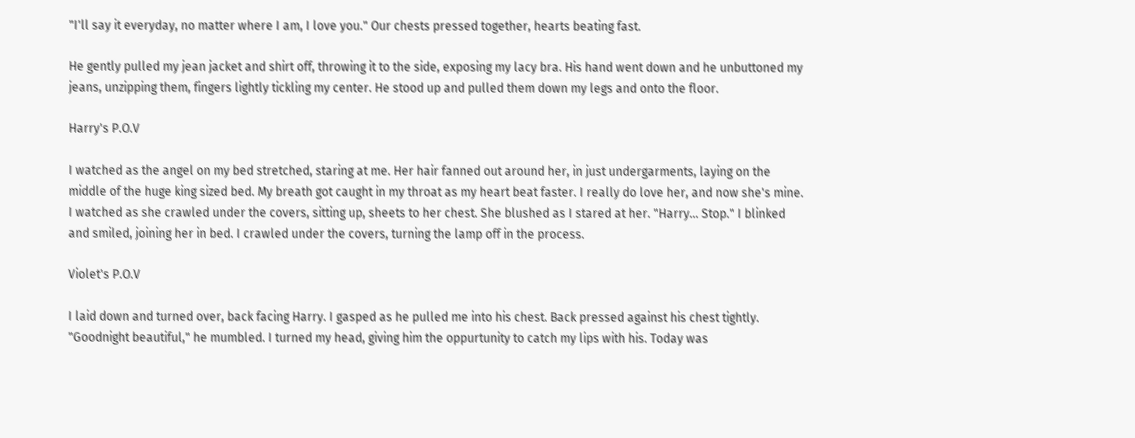"I'll say it everyday, no matter where I am, I love you." Our chests pressed together, hearts beating fast.

He gently pulled my jean jacket and shirt off, throwing it to the side, exposing my lacy bra. His hand went down and he unbuttoned my jeans, unzipping them, fingers lightly tickling my center. He stood up and pulled them down my legs and onto the floor.

Harry's P.O.V

I watched as the angel on my bed stretched, staring at me. Her hair fanned out around her, in just undergarments, laying on the middle of the huge king sized bed. My breath got caught in my throat as my heart beat faster. I really do love her, and now she's mine. I watched as she crawled under the covers, sitting up, sheets to her chest. She blushed as I stared at her. "Harry... Stop." I blinked and smiled, joining her in bed. I crawled under the covers, turning the lamp off in the process.

Violet's P.O.V

I laid down and turned over, back facing Harry. I gasped as he pulled me into his chest. Back pressed against his chest tightly. "Goodnight beautiful," he mumbled. I turned my head, giving him the oppurtunity to catch my lips with his. Today was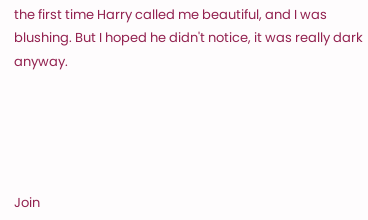the first time Harry called me beautiful, and I was blushing. But I hoped he didn't notice, it was really dark anyway.





Join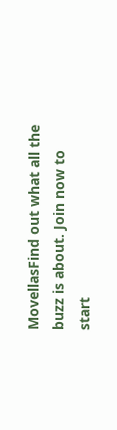MovellasFind out what all the buzz is about. Join now to start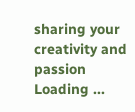sharing your creativity and passion
Loading ...